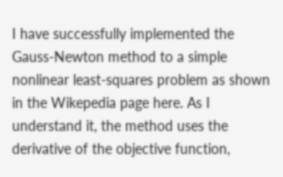I have successfully implemented the Gauss-Newton method to a simple nonlinear least-squares problem as shown in the Wikepedia page here. As I understand it, the method uses the derivative of the objective function,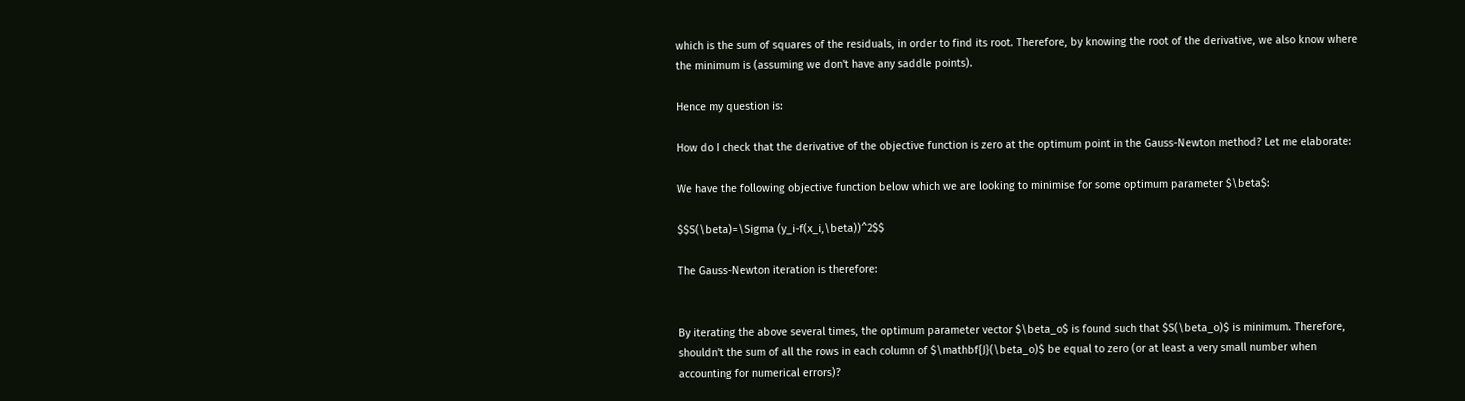which is the sum of squares of the residuals, in order to find its root. Therefore, by knowing the root of the derivative, we also know where the minimum is (assuming we don't have any saddle points).

Hence my question is:

How do I check that the derivative of the objective function is zero at the optimum point in the Gauss-Newton method? Let me elaborate:

We have the following objective function below which we are looking to minimise for some optimum parameter $\beta$:

$$S(\beta)=\Sigma (y_i-f(x_i,\beta))^2$$

The Gauss-Newton iteration is therefore:


By iterating the above several times, the optimum parameter vector $\beta_o$ is found such that $S(\beta_o)$ is minimum. Therefore, shouldn't the sum of all the rows in each column of $\mathbf{J}(\beta_o)$ be equal to zero (or at least a very small number when accounting for numerical errors)?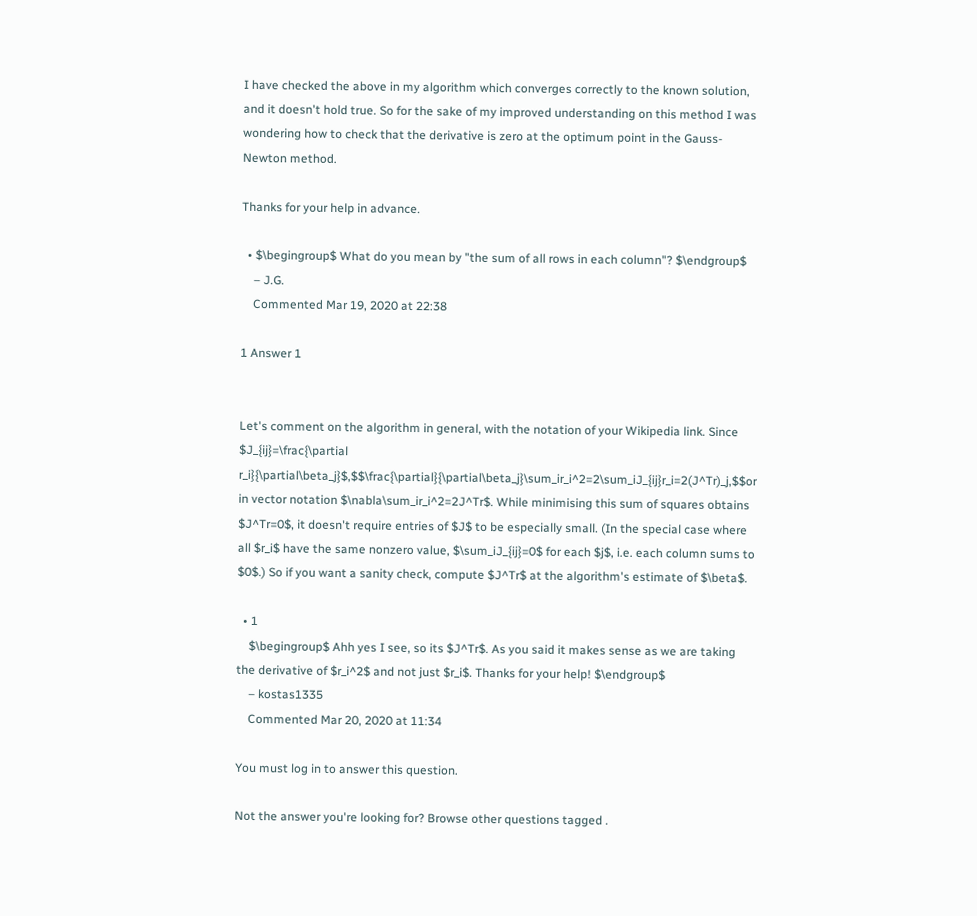I have checked the above in my algorithm which converges correctly to the known solution, and it doesn't hold true. So for the sake of my improved understanding on this method I was wondering how to check that the derivative is zero at the optimum point in the Gauss-Newton method.

Thanks for your help in advance.

  • $\begingroup$ What do you mean by "the sum of all rows in each column"? $\endgroup$
    – J.G.
    Commented Mar 19, 2020 at 22:38

1 Answer 1


Let's comment on the algorithm in general, with the notation of your Wikipedia link. Since $J_{ij}=\frac{\partial r_i}{\partial\beta_j}$,$$\frac{\partial}{\partial\beta_j}\sum_ir_i^2=2\sum_iJ_{ij}r_i=2(J^Tr)_j,$$or in vector notation $\nabla\sum_ir_i^2=2J^Tr$. While minimising this sum of squares obtains $J^Tr=0$, it doesn't require entries of $J$ to be especially small. (In the special case where all $r_i$ have the same nonzero value, $\sum_iJ_{ij}=0$ for each $j$, i.e. each column sums to $0$.) So if you want a sanity check, compute $J^Tr$ at the algorithm's estimate of $\beta$.

  • 1
    $\begingroup$ Ahh yes I see, so its $J^Tr$. As you said it makes sense as we are taking the derivative of $r_i^2$ and not just $r_i$. Thanks for your help! $\endgroup$
    – kostas1335
    Commented Mar 20, 2020 at 11:34

You must log in to answer this question.

Not the answer you're looking for? Browse other questions tagged .